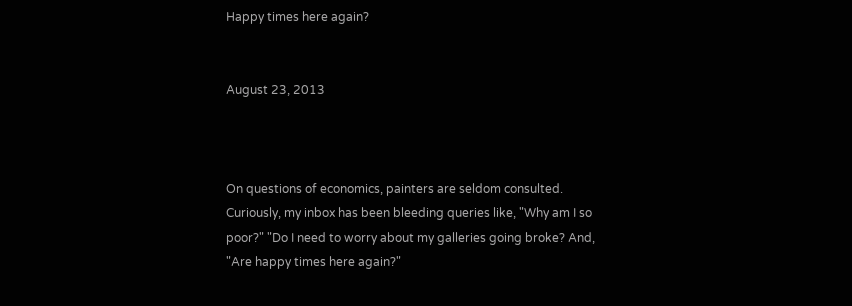Happy times here again?


August 23, 2013



On questions of economics, painters are seldom consulted. Curiously, my inbox has been bleeding queries like, "Why am I so poor?" "Do I need to worry about my galleries going broke? And, "Are happy times here again?"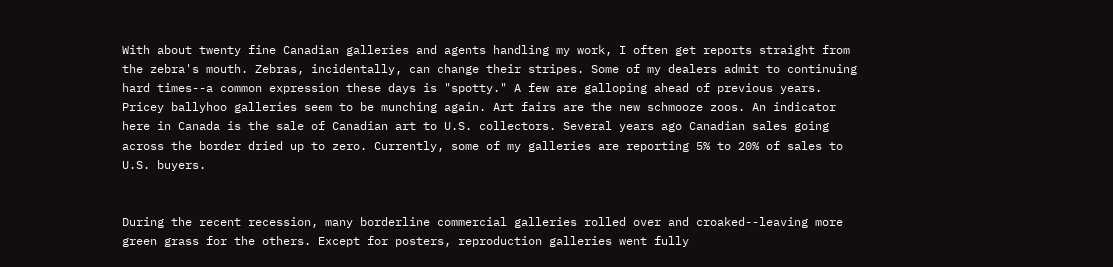With about twenty fine Canadian galleries and agents handling my work, I often get reports straight from the zebra's mouth. Zebras, incidentally, can change their stripes. Some of my dealers admit to continuing hard times--a common expression these days is "spotty." A few are galloping ahead of previous years. Pricey ballyhoo galleries seem to be munching again. Art fairs are the new schmooze zoos. An indicator here in Canada is the sale of Canadian art to U.S. collectors. Several years ago Canadian sales going across the border dried up to zero. Currently, some of my galleries are reporting 5% to 20% of sales to U.S. buyers.


During the recent recession, many borderline commercial galleries rolled over and croaked--leaving more green grass for the others. Except for posters, reproduction galleries went fully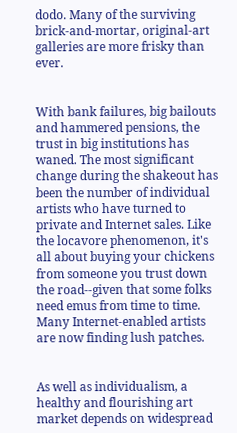dodo. Many of the surviving brick-and-mortar, original-art galleries are more frisky than ever.


With bank failures, big bailouts and hammered pensions, the trust in big institutions has waned. The most significant change during the shakeout has been the number of individual artists who have turned to private and Internet sales. Like the locavore phenomenon, it's all about buying your chickens from someone you trust down the road--given that some folks need emus from time to time. Many Internet-enabled artists are now finding lush patches.


As well as individualism, a healthy and flourishing art market depends on widespread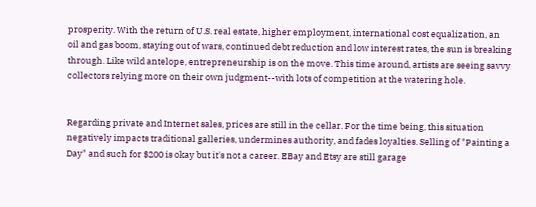prosperity. With the return of U.S. real estate, higher employment, international cost equalization, an oil and gas boom, staying out of wars, continued debt reduction and low interest rates, the sun is breaking through. Like wild antelope, entrepreneurship is on the move. This time around, artists are seeing savvy collectors relying more on their own judgment--with lots of competition at the watering hole.


Regarding private and Internet sales, prices are still in the cellar. For the time being, this situation negatively impacts traditional galleries, undermines authority, and fades loyalties. Selling of "Painting a Day" and such for $200 is okay but it's not a career. EBay and Etsy are still garage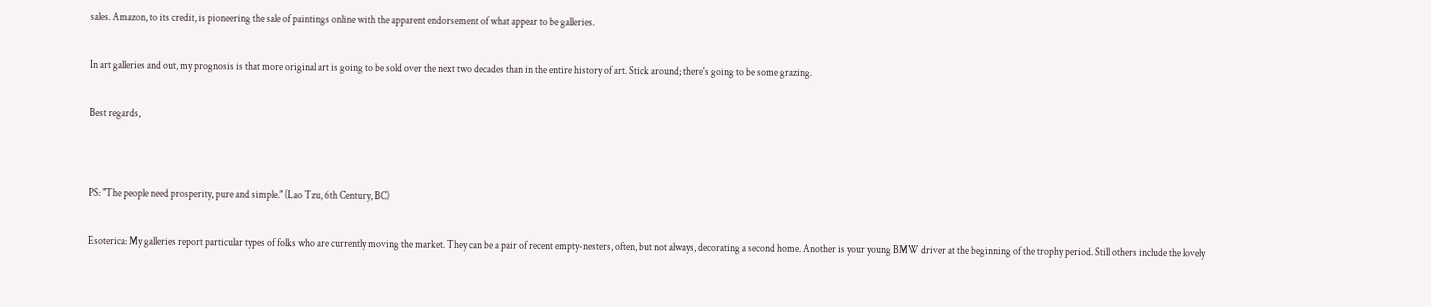sales. Amazon, to its credit, is pioneering the sale of paintings online with the apparent endorsement of what appear to be galleries.


In art galleries and out, my prognosis is that more original art is going to be sold over the next two decades than in the entire history of art. Stick around; there's going to be some grazing.


Best regards,




PS: "The people need prosperity, pure and simple." (Lao Tzu, 6th Century, BC)


Esoterica: My galleries report particular types of folks who are currently moving the market. They can be a pair of recent empty-nesters, often, but not always, decorating a second home. Another is your young BMW driver at the beginning of the trophy period. Still others include the lovely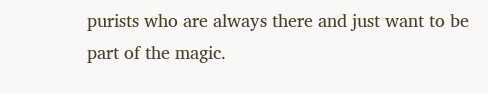purists who are always there and just want to be part of the magic.